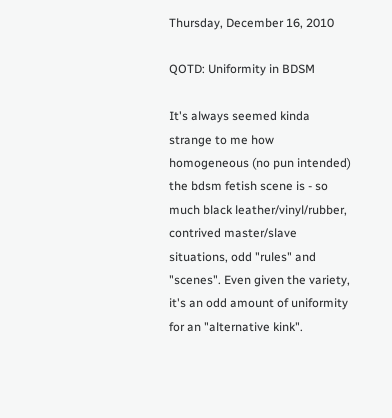Thursday, December 16, 2010

QOTD: Uniformity in BDSM

It's always seemed kinda strange to me how homogeneous (no pun intended) the bdsm fetish scene is - so much black leather/vinyl/rubber, contrived master/slave situations, odd "rules" and "scenes". Even given the variety, it's an odd amount of uniformity for an "alternative kink".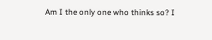Am I the only one who thinks so? I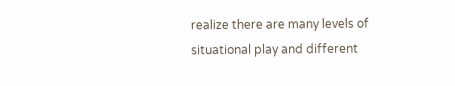realize there are many levels of situational play and different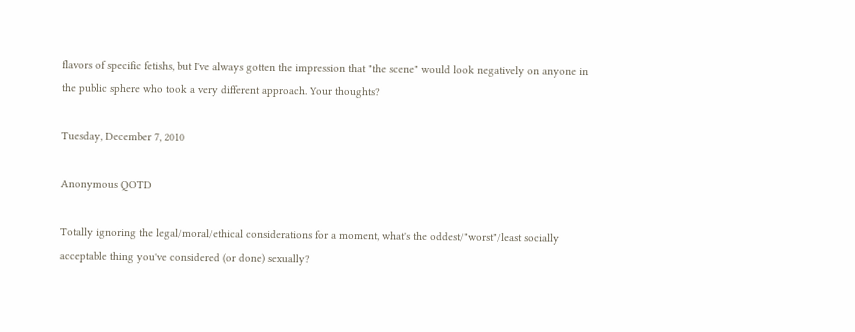flavors of specific fetishs, but I've always gotten the impression that "the scene" would look negatively on anyone in the public sphere who took a very different approach. Your thoughts?

Tuesday, December 7, 2010

Anonymous QOTD

Totally ignoring the legal/moral/ethical considerations for a moment, what's the oddest/"worst"/least socially acceptable thing you've considered (or done) sexually?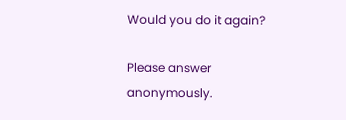Would you do it again?

Please answer anonymously.